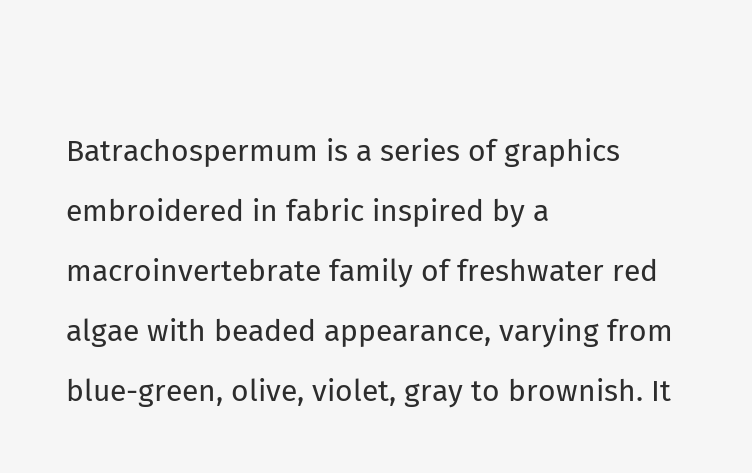Batrachospermum is a series of graphics embroidered in fabric inspired by a macroinvertebrate family of freshwater red algae with beaded appearance, varying from blue-green, olive, violet, gray to brownish. It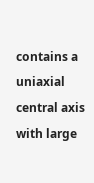contains a uniaxial central axis with large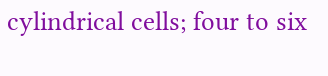cylindrical cells; four to six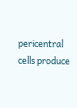pericentral cells produce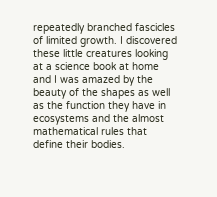repeatedly branched fascicles of limited growth. I discovered these little creatures looking at a science book at home and I was amazed by the beauty of the shapes as well as the function they have in ecosystems and the almost mathematical rules that define their bodies.